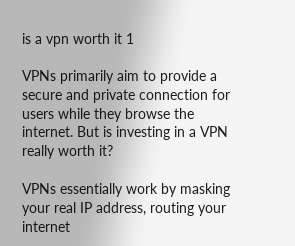is a vpn worth it 1

VPNs primarily aim to provide a secure and private connection for users while they browse the internet. But is investing in a VPN really worth it?

VPNs essentially work by masking your real IP address, routing your internet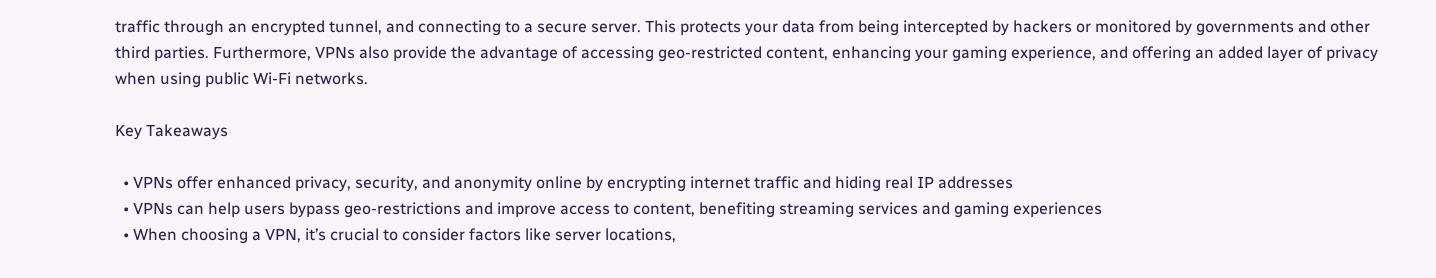traffic through an encrypted tunnel, and connecting to a secure server. This protects your data from being intercepted by hackers or monitored by governments and other third parties. Furthermore, VPNs also provide the advantage of accessing geo-restricted content, enhancing your gaming experience, and offering an added layer of privacy when using public Wi-Fi networks.

Key Takeaways

  • VPNs offer enhanced privacy, security, and anonymity online by encrypting internet traffic and hiding real IP addresses
  • VPNs can help users bypass geo-restrictions and improve access to content, benefiting streaming services and gaming experiences
  • When choosing a VPN, it’s crucial to consider factors like server locations,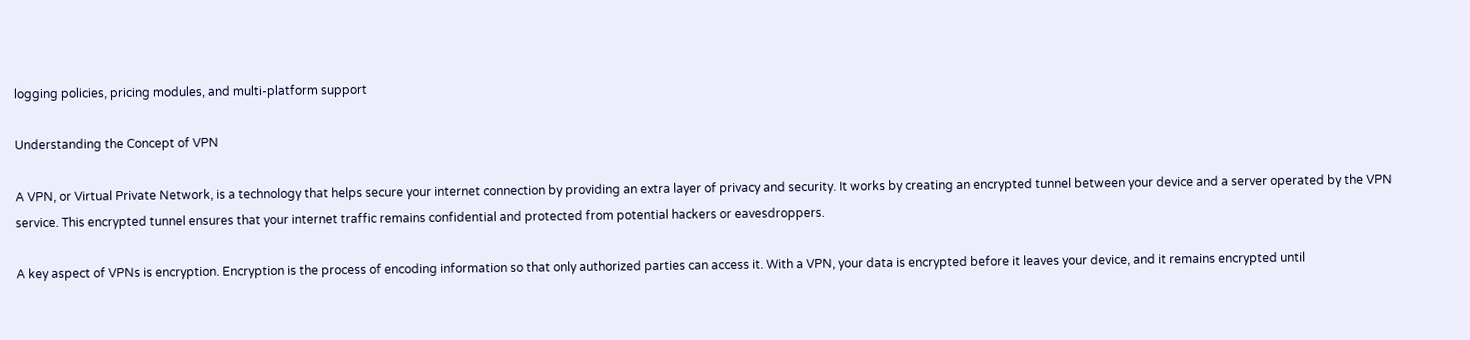logging policies, pricing modules, and multi-platform support

Understanding the Concept of VPN

A VPN, or Virtual Private Network, is a technology that helps secure your internet connection by providing an extra layer of privacy and security. It works by creating an encrypted tunnel between your device and a server operated by the VPN service. This encrypted tunnel ensures that your internet traffic remains confidential and protected from potential hackers or eavesdroppers.

A key aspect of VPNs is encryption. Encryption is the process of encoding information so that only authorized parties can access it. With a VPN, your data is encrypted before it leaves your device, and it remains encrypted until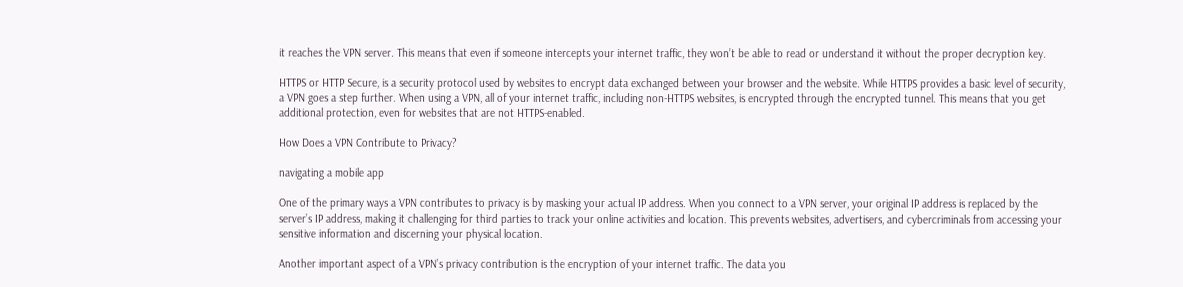it reaches the VPN server. This means that even if someone intercepts your internet traffic, they won’t be able to read or understand it without the proper decryption key.

HTTPS or HTTP Secure, is a security protocol used by websites to encrypt data exchanged between your browser and the website. While HTTPS provides a basic level of security, a VPN goes a step further. When using a VPN, all of your internet traffic, including non-HTTPS websites, is encrypted through the encrypted tunnel. This means that you get additional protection, even for websites that are not HTTPS-enabled.

How Does a VPN Contribute to Privacy?

navigating a mobile app

One of the primary ways a VPN contributes to privacy is by masking your actual IP address. When you connect to a VPN server, your original IP address is replaced by the server’s IP address, making it challenging for third parties to track your online activities and location. This prevents websites, advertisers, and cybercriminals from accessing your sensitive information and discerning your physical location.

Another important aspect of a VPN’s privacy contribution is the encryption of your internet traffic. The data you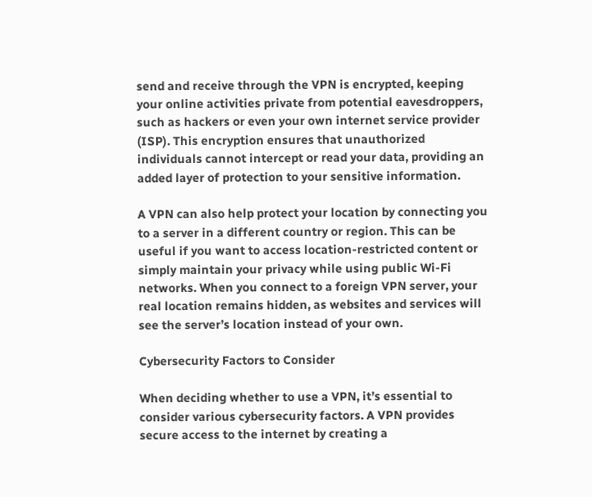send and receive through the VPN is encrypted, keeping your online activities private from potential eavesdroppers, such as hackers or even your own internet service provider (ISP). This encryption ensures that unauthorized individuals cannot intercept or read your data, providing an added layer of protection to your sensitive information.

A VPN can also help protect your location by connecting you to a server in a different country or region. This can be useful if you want to access location-restricted content or simply maintain your privacy while using public Wi-Fi networks. When you connect to a foreign VPN server, your real location remains hidden, as websites and services will see the server’s location instead of your own.

Cybersecurity Factors to Consider

When deciding whether to use a VPN, it’s essential to consider various cybersecurity factors. A VPN provides secure access to the internet by creating a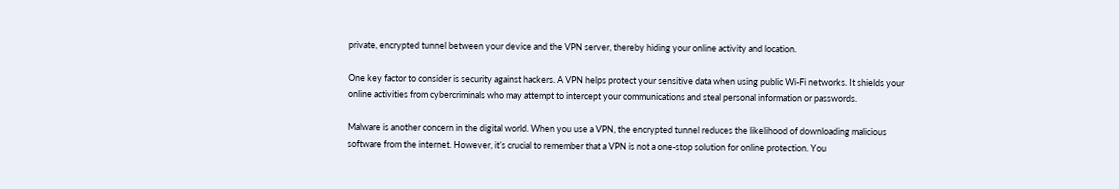private, encrypted tunnel between your device and the VPN server, thereby hiding your online activity and location.

One key factor to consider is security against hackers. A VPN helps protect your sensitive data when using public Wi-Fi networks. It shields your online activities from cybercriminals who may attempt to intercept your communications and steal personal information or passwords.

Malware is another concern in the digital world. When you use a VPN, the encrypted tunnel reduces the likelihood of downloading malicious software from the internet. However, it’s crucial to remember that a VPN is not a one-stop solution for online protection. You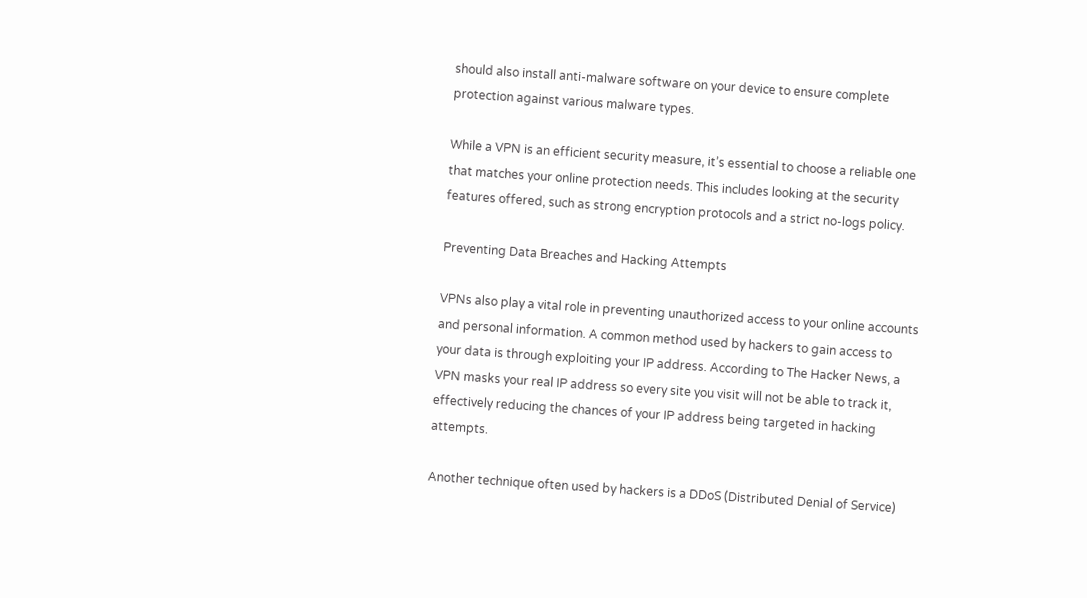should also install anti-malware software on your device to ensure complete protection against various malware types.

While a VPN is an efficient security measure, it’s essential to choose a reliable one that matches your online protection needs. This includes looking at the security features offered, such as strong encryption protocols and a strict no-logs policy.

Preventing Data Breaches and Hacking Attempts

VPNs also play a vital role in preventing unauthorized access to your online accounts and personal information. A common method used by hackers to gain access to your data is through exploiting your IP address. According to The Hacker News, a VPN masks your real IP address so every site you visit will not be able to track it, effectively reducing the chances of your IP address being targeted in hacking attempts.

Another technique often used by hackers is a DDoS (Distributed Denial of Service)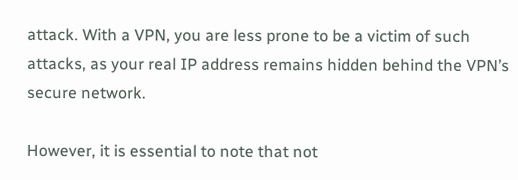attack. With a VPN, you are less prone to be a victim of such attacks, as your real IP address remains hidden behind the VPN’s secure network.

However, it is essential to note that not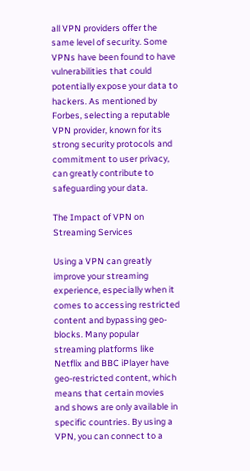all VPN providers offer the same level of security. Some VPNs have been found to have vulnerabilities that could potentially expose your data to hackers. As mentioned by Forbes, selecting a reputable VPN provider, known for its strong security protocols and commitment to user privacy, can greatly contribute to safeguarding your data.

The Impact of VPN on Streaming Services

Using a VPN can greatly improve your streaming experience, especially when it comes to accessing restricted content and bypassing geo-blocks. Many popular streaming platforms like Netflix and BBC iPlayer have geo-restricted content, which means that certain movies and shows are only available in specific countries. By using a VPN, you can connect to a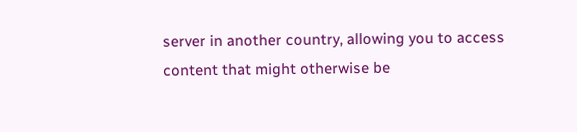server in another country, allowing you to access content that might otherwise be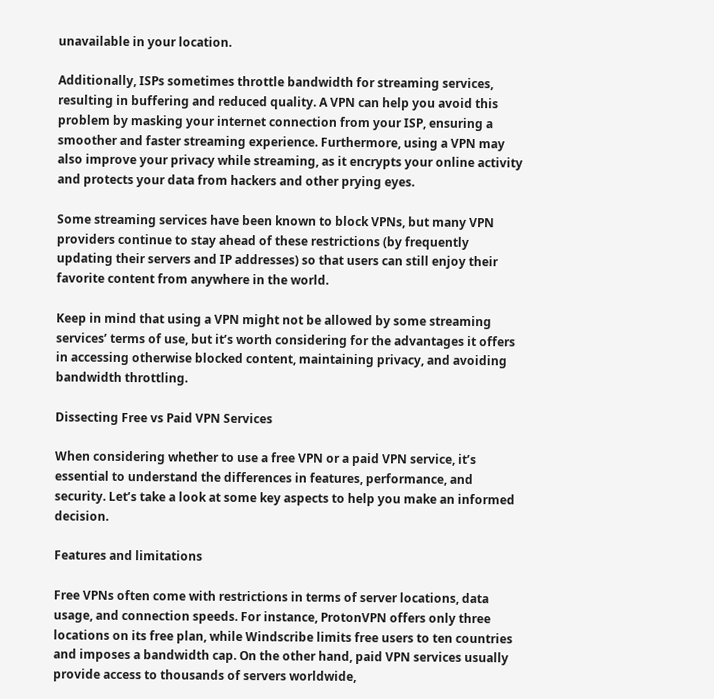unavailable in your location.

Additionally, ISPs sometimes throttle bandwidth for streaming services, resulting in buffering and reduced quality. A VPN can help you avoid this problem by masking your internet connection from your ISP, ensuring a smoother and faster streaming experience. Furthermore, using a VPN may also improve your privacy while streaming, as it encrypts your online activity and protects your data from hackers and other prying eyes.

Some streaming services have been known to block VPNs, but many VPN providers continue to stay ahead of these restrictions (by frequently updating their servers and IP addresses) so that users can still enjoy their favorite content from anywhere in the world.

Keep in mind that using a VPN might not be allowed by some streaming services’ terms of use, but it’s worth considering for the advantages it offers in accessing otherwise blocked content, maintaining privacy, and avoiding bandwidth throttling.

Dissecting Free vs Paid VPN Services

When considering whether to use a free VPN or a paid VPN service, it’s essential to understand the differences in features, performance, and security. Let’s take a look at some key aspects to help you make an informed decision.

Features and limitations

Free VPNs often come with restrictions in terms of server locations, data usage, and connection speeds. For instance, ProtonVPN offers only three locations on its free plan, while Windscribe limits free users to ten countries and imposes a bandwidth cap. On the other hand, paid VPN services usually provide access to thousands of servers worldwide,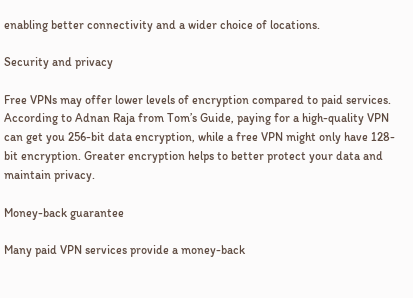enabling better connectivity and a wider choice of locations.

Security and privacy

Free VPNs may offer lower levels of encryption compared to paid services. According to Adnan Raja from Tom’s Guide, paying for a high-quality VPN can get you 256-bit data encryption, while a free VPN might only have 128-bit encryption. Greater encryption helps to better protect your data and maintain privacy.

Money-back guarantee

Many paid VPN services provide a money-back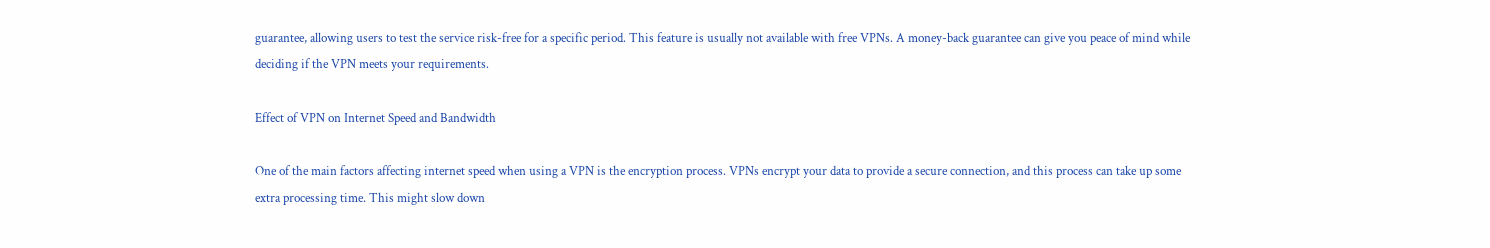guarantee, allowing users to test the service risk-free for a specific period. This feature is usually not available with free VPNs. A money-back guarantee can give you peace of mind while deciding if the VPN meets your requirements.

Effect of VPN on Internet Speed and Bandwidth

One of the main factors affecting internet speed when using a VPN is the encryption process. VPNs encrypt your data to provide a secure connection, and this process can take up some extra processing time. This might slow down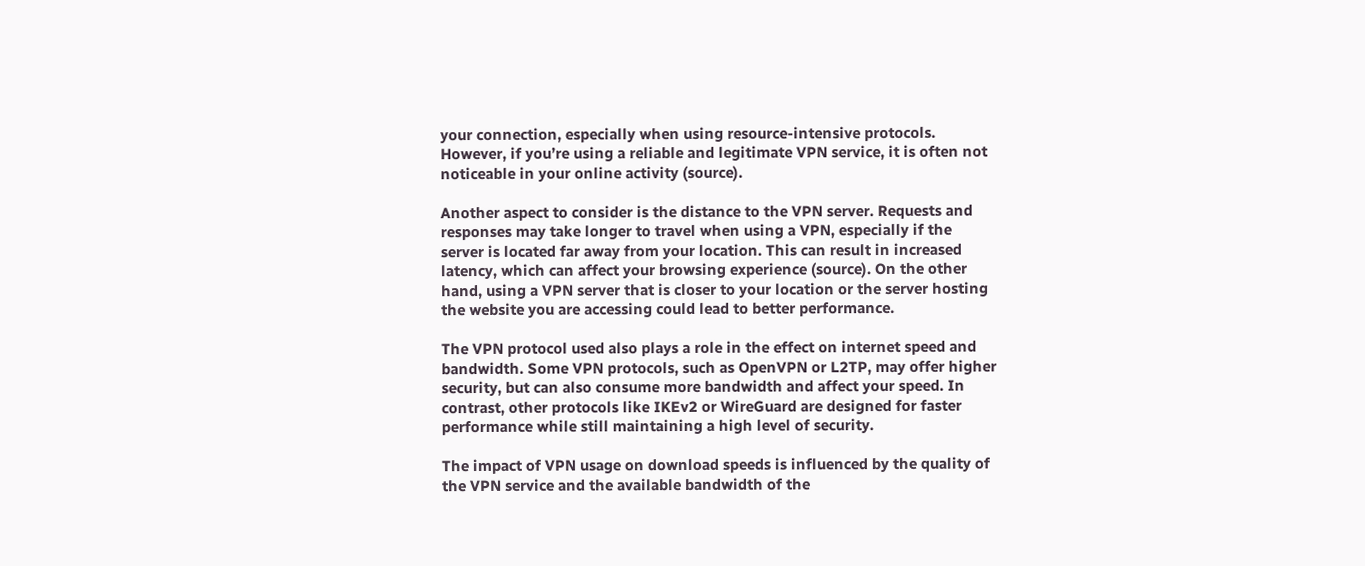your connection, especially when using resource-intensive protocols. However, if you’re using a reliable and legitimate VPN service, it is often not noticeable in your online activity (source).

Another aspect to consider is the distance to the VPN server. Requests and responses may take longer to travel when using a VPN, especially if the server is located far away from your location. This can result in increased latency, which can affect your browsing experience (source). On the other hand, using a VPN server that is closer to your location or the server hosting the website you are accessing could lead to better performance.

The VPN protocol used also plays a role in the effect on internet speed and bandwidth. Some VPN protocols, such as OpenVPN or L2TP, may offer higher security, but can also consume more bandwidth and affect your speed. In contrast, other protocols like IKEv2 or WireGuard are designed for faster performance while still maintaining a high level of security.

The impact of VPN usage on download speeds is influenced by the quality of the VPN service and the available bandwidth of the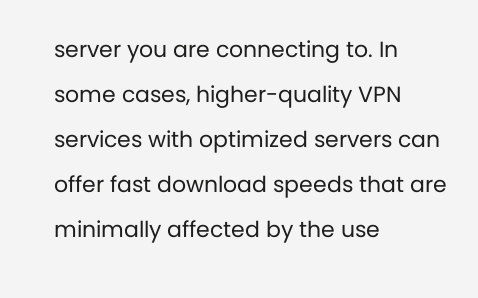server you are connecting to. In some cases, higher-quality VPN services with optimized servers can offer fast download speeds that are minimally affected by the use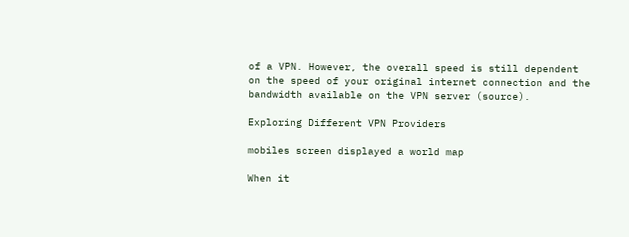of a VPN. However, the overall speed is still dependent on the speed of your original internet connection and the bandwidth available on the VPN server (source).

Exploring Different VPN Providers

mobiles screen displayed a world map

When it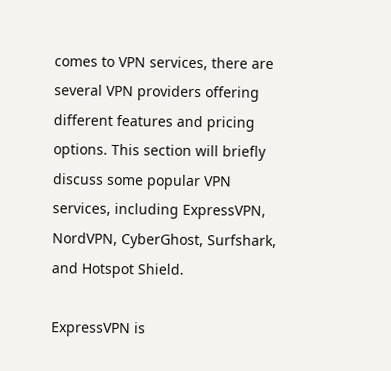comes to VPN services, there are several VPN providers offering different features and pricing options. This section will briefly discuss some popular VPN services, including ExpressVPN, NordVPN, CyberGhost, Surfshark, and Hotspot Shield.

ExpressVPN is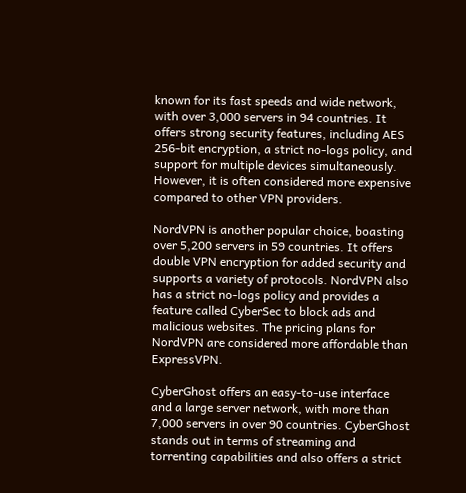known for its fast speeds and wide network, with over 3,000 servers in 94 countries. It offers strong security features, including AES 256-bit encryption, a strict no-logs policy, and support for multiple devices simultaneously. However, it is often considered more expensive compared to other VPN providers.

NordVPN is another popular choice, boasting over 5,200 servers in 59 countries. It offers double VPN encryption for added security and supports a variety of protocols. NordVPN also has a strict no-logs policy and provides a feature called CyberSec to block ads and malicious websites. The pricing plans for NordVPN are considered more affordable than ExpressVPN.

CyberGhost offers an easy-to-use interface and a large server network, with more than 7,000 servers in over 90 countries. CyberGhost stands out in terms of streaming and torrenting capabilities and also offers a strict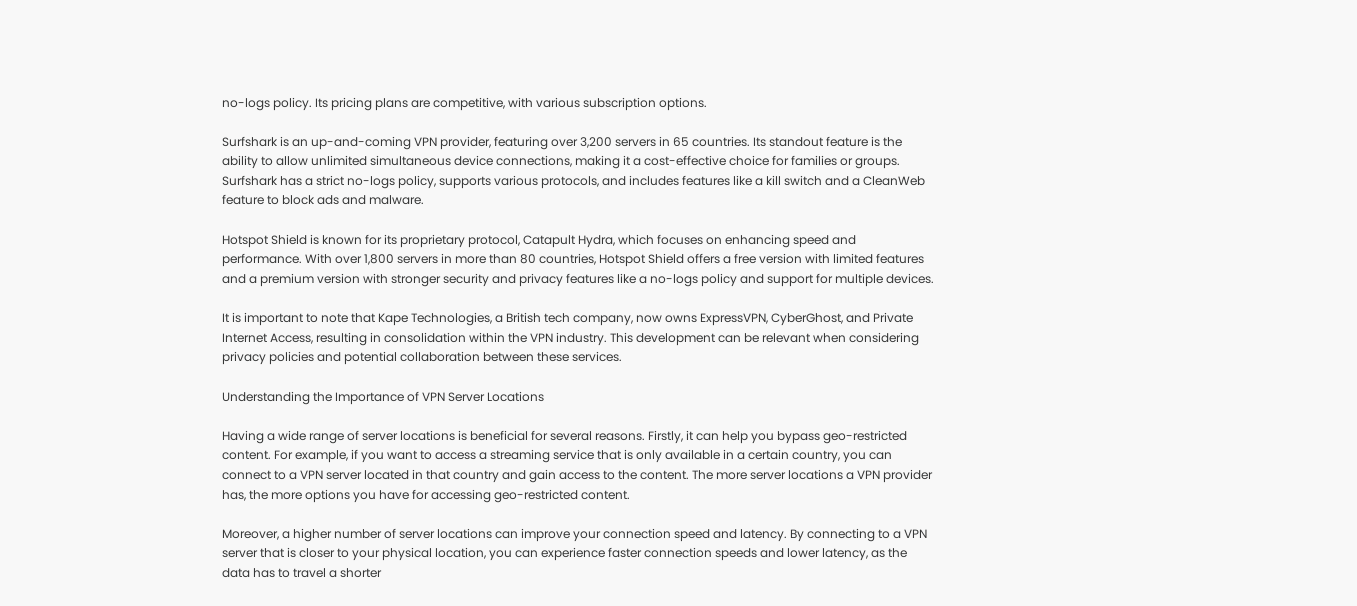no-logs policy. Its pricing plans are competitive, with various subscription options.

Surfshark is an up-and-coming VPN provider, featuring over 3,200 servers in 65 countries. Its standout feature is the ability to allow unlimited simultaneous device connections, making it a cost-effective choice for families or groups. Surfshark has a strict no-logs policy, supports various protocols, and includes features like a kill switch and a CleanWeb feature to block ads and malware.

Hotspot Shield is known for its proprietary protocol, Catapult Hydra, which focuses on enhancing speed and performance. With over 1,800 servers in more than 80 countries, Hotspot Shield offers a free version with limited features and a premium version with stronger security and privacy features like a no-logs policy and support for multiple devices.

It is important to note that Kape Technologies, a British tech company, now owns ExpressVPN, CyberGhost, and Private Internet Access, resulting in consolidation within the VPN industry. This development can be relevant when considering privacy policies and potential collaboration between these services.

Understanding the Importance of VPN Server Locations

Having a wide range of server locations is beneficial for several reasons. Firstly, it can help you bypass geo-restricted content. For example, if you want to access a streaming service that is only available in a certain country, you can connect to a VPN server located in that country and gain access to the content. The more server locations a VPN provider has, the more options you have for accessing geo-restricted content.

Moreover, a higher number of server locations can improve your connection speed and latency. By connecting to a VPN server that is closer to your physical location, you can experience faster connection speeds and lower latency, as the data has to travel a shorter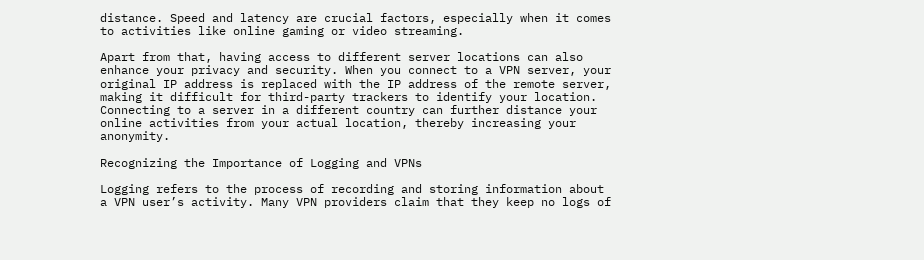distance. Speed and latency are crucial factors, especially when it comes to activities like online gaming or video streaming.

Apart from that, having access to different server locations can also enhance your privacy and security. When you connect to a VPN server, your original IP address is replaced with the IP address of the remote server, making it difficult for third-party trackers to identify your location. Connecting to a server in a different country can further distance your online activities from your actual location, thereby increasing your anonymity.

Recognizing the Importance of Logging and VPNs

Logging refers to the process of recording and storing information about a VPN user’s activity. Many VPN providers claim that they keep no logs of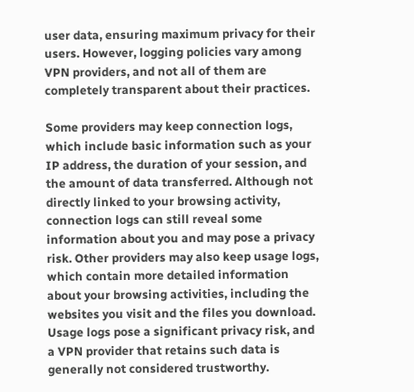user data, ensuring maximum privacy for their users. However, logging policies vary among VPN providers, and not all of them are completely transparent about their practices.

Some providers may keep connection logs, which include basic information such as your IP address, the duration of your session, and the amount of data transferred. Although not directly linked to your browsing activity, connection logs can still reveal some information about you and may pose a privacy risk. Other providers may also keep usage logs, which contain more detailed information about your browsing activities, including the websites you visit and the files you download. Usage logs pose a significant privacy risk, and a VPN provider that retains such data is generally not considered trustworthy.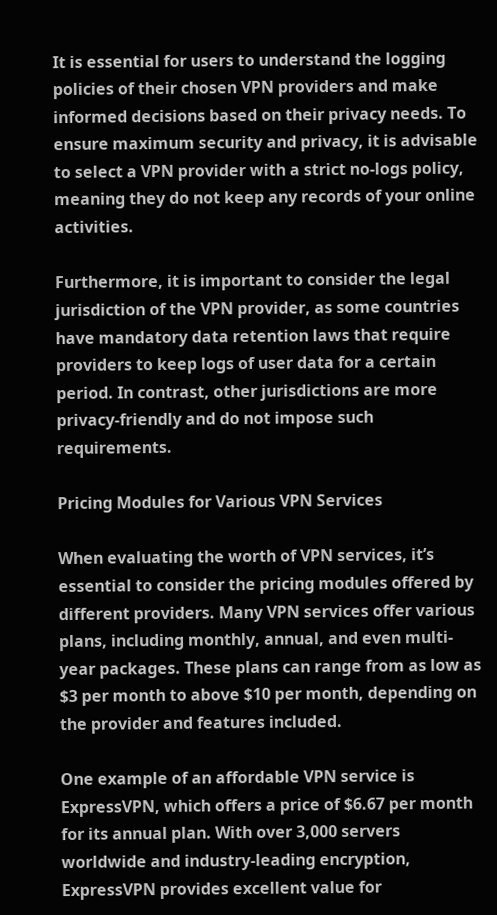It is essential for users to understand the logging policies of their chosen VPN providers and make informed decisions based on their privacy needs. To ensure maximum security and privacy, it is advisable to select a VPN provider with a strict no-logs policy, meaning they do not keep any records of your online activities.

Furthermore, it is important to consider the legal jurisdiction of the VPN provider, as some countries have mandatory data retention laws that require providers to keep logs of user data for a certain period. In contrast, other jurisdictions are more privacy-friendly and do not impose such requirements.

Pricing Modules for Various VPN Services

When evaluating the worth of VPN services, it’s essential to consider the pricing modules offered by different providers. Many VPN services offer various plans, including monthly, annual, and even multi-year packages. These plans can range from as low as $3 per month to above $10 per month, depending on the provider and features included.

One example of an affordable VPN service is ExpressVPN, which offers a price of $6.67 per month for its annual plan. With over 3,000 servers worldwide and industry-leading encryption, ExpressVPN provides excellent value for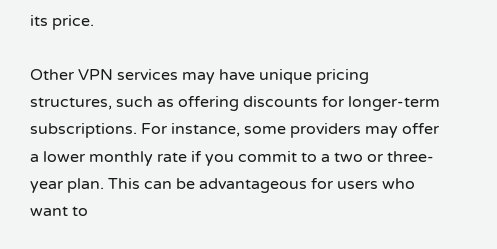its price.

Other VPN services may have unique pricing structures, such as offering discounts for longer-term subscriptions. For instance, some providers may offer a lower monthly rate if you commit to a two or three-year plan. This can be advantageous for users who want to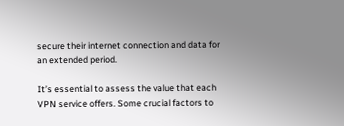secure their internet connection and data for an extended period.

It’s essential to assess the value that each VPN service offers. Some crucial factors to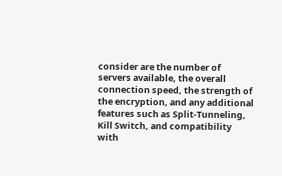consider are the number of servers available, the overall connection speed, the strength of the encryption, and any additional features such as Split-Tunneling, Kill Switch, and compatibility with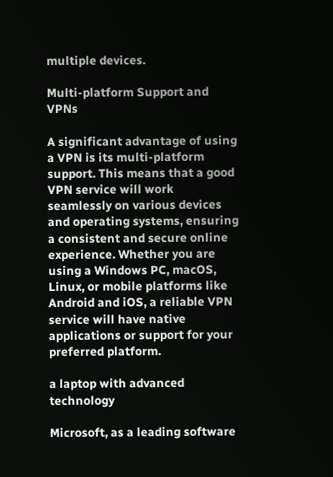multiple devices.

Multi-platform Support and VPNs

A significant advantage of using a VPN is its multi-platform support. This means that a good VPN service will work seamlessly on various devices and operating systems, ensuring a consistent and secure online experience. Whether you are using a Windows PC, macOS, Linux, or mobile platforms like Android and iOS, a reliable VPN service will have native applications or support for your preferred platform.

a laptop with advanced technology

Microsoft, as a leading software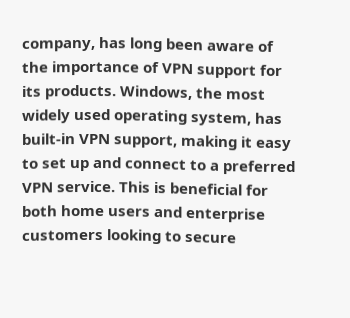company, has long been aware of the importance of VPN support for its products. Windows, the most widely used operating system, has built-in VPN support, making it easy to set up and connect to a preferred VPN service. This is beneficial for both home users and enterprise customers looking to secure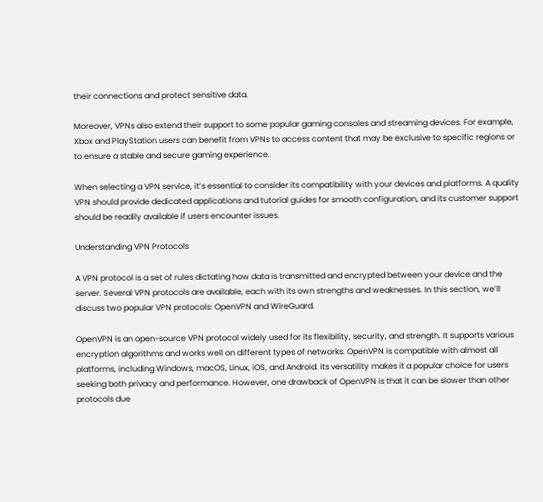their connections and protect sensitive data.

Moreover, VPNs also extend their support to some popular gaming consoles and streaming devices. For example, Xbox and PlayStation users can benefit from VPNs to access content that may be exclusive to specific regions or to ensure a stable and secure gaming experience.

When selecting a VPN service, it’s essential to consider its compatibility with your devices and platforms. A quality VPN should provide dedicated applications and tutorial guides for smooth configuration, and its customer support should be readily available if users encounter issues.

Understanding VPN Protocols

A VPN protocol is a set of rules dictating how data is transmitted and encrypted between your device and the server. Several VPN protocols are available, each with its own strengths and weaknesses. In this section, we’ll discuss two popular VPN protocols: OpenVPN and WireGuard.

OpenVPN is an open-source VPN protocol widely used for its flexibility, security, and strength. It supports various encryption algorithms and works well on different types of networks. OpenVPN is compatible with almost all platforms, including Windows, macOS, Linux, iOS, and Android. Its versatility makes it a popular choice for users seeking both privacy and performance. However, one drawback of OpenVPN is that it can be slower than other protocols due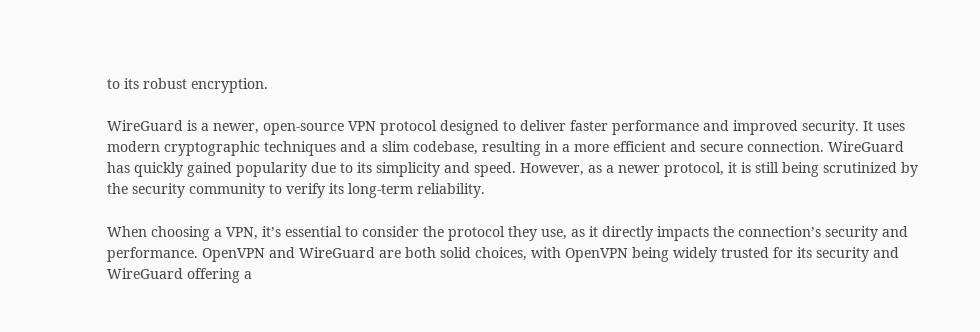to its robust encryption.

WireGuard is a newer, open-source VPN protocol designed to deliver faster performance and improved security. It uses modern cryptographic techniques and a slim codebase, resulting in a more efficient and secure connection. WireGuard has quickly gained popularity due to its simplicity and speed. However, as a newer protocol, it is still being scrutinized by the security community to verify its long-term reliability.

When choosing a VPN, it’s essential to consider the protocol they use, as it directly impacts the connection’s security and performance. OpenVPN and WireGuard are both solid choices, with OpenVPN being widely trusted for its security and WireGuard offering a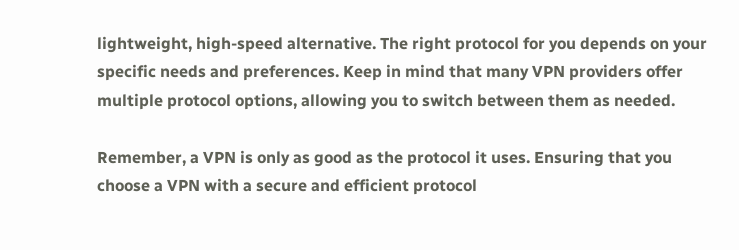lightweight, high-speed alternative. The right protocol for you depends on your specific needs and preferences. Keep in mind that many VPN providers offer multiple protocol options, allowing you to switch between them as needed.

Remember, a VPN is only as good as the protocol it uses. Ensuring that you choose a VPN with a secure and efficient protocol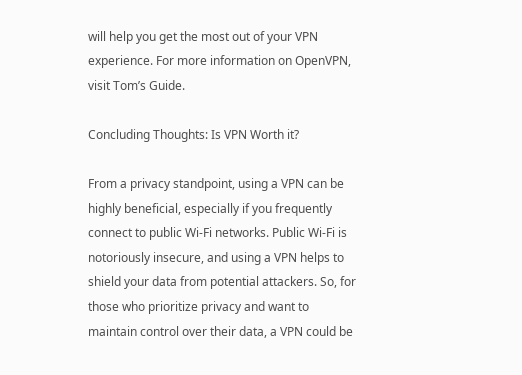will help you get the most out of your VPN experience. For more information on OpenVPN, visit Tom’s Guide.

Concluding Thoughts: Is VPN Worth it?

From a privacy standpoint, using a VPN can be highly beneficial, especially if you frequently connect to public Wi-Fi networks. Public Wi-Fi is notoriously insecure, and using a VPN helps to shield your data from potential attackers. So, for those who prioritize privacy and want to maintain control over their data, a VPN could be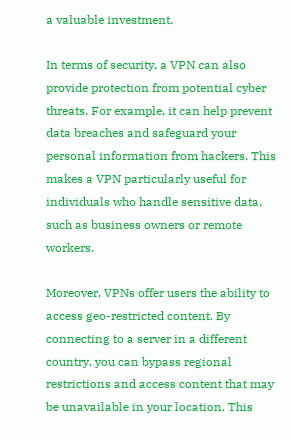a valuable investment.

In terms of security, a VPN can also provide protection from potential cyber threats. For example, it can help prevent data breaches and safeguard your personal information from hackers. This makes a VPN particularly useful for individuals who handle sensitive data, such as business owners or remote workers.

Moreover, VPNs offer users the ability to access geo-restricted content. By connecting to a server in a different country, you can bypass regional restrictions and access content that may be unavailable in your location. This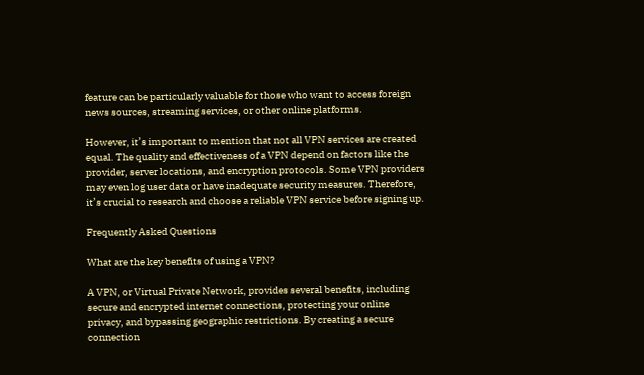feature can be particularly valuable for those who want to access foreign news sources, streaming services, or other online platforms.

However, it’s important to mention that not all VPN services are created equal. The quality and effectiveness of a VPN depend on factors like the provider, server locations, and encryption protocols. Some VPN providers may even log user data or have inadequate security measures. Therefore, it’s crucial to research and choose a reliable VPN service before signing up.

Frequently Asked Questions

What are the key benefits of using a VPN?

A VPN, or Virtual Private Network, provides several benefits, including secure and encrypted internet connections, protecting your online privacy, and bypassing geographic restrictions. By creating a secure connection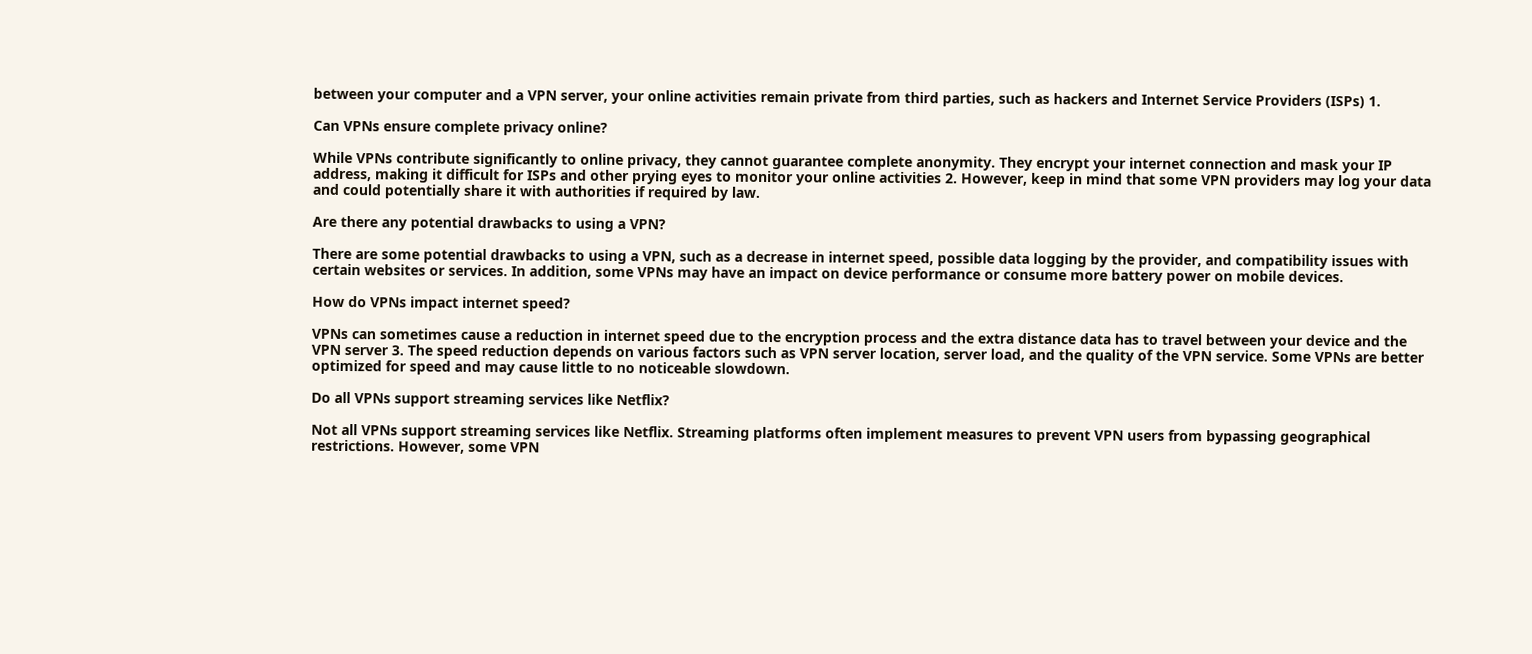between your computer and a VPN server, your online activities remain private from third parties, such as hackers and Internet Service Providers (ISPs) 1.

Can VPNs ensure complete privacy online?

While VPNs contribute significantly to online privacy, they cannot guarantee complete anonymity. They encrypt your internet connection and mask your IP address, making it difficult for ISPs and other prying eyes to monitor your online activities 2. However, keep in mind that some VPN providers may log your data and could potentially share it with authorities if required by law.

Are there any potential drawbacks to using a VPN?

There are some potential drawbacks to using a VPN, such as a decrease in internet speed, possible data logging by the provider, and compatibility issues with certain websites or services. In addition, some VPNs may have an impact on device performance or consume more battery power on mobile devices.

How do VPNs impact internet speed?

VPNs can sometimes cause a reduction in internet speed due to the encryption process and the extra distance data has to travel between your device and the VPN server 3. The speed reduction depends on various factors such as VPN server location, server load, and the quality of the VPN service. Some VPNs are better optimized for speed and may cause little to no noticeable slowdown.

Do all VPNs support streaming services like Netflix?

Not all VPNs support streaming services like Netflix. Streaming platforms often implement measures to prevent VPN users from bypassing geographical restrictions. However, some VPN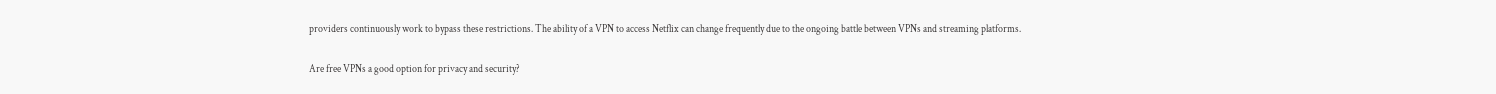providers continuously work to bypass these restrictions. The ability of a VPN to access Netflix can change frequently due to the ongoing battle between VPNs and streaming platforms.

Are free VPNs a good option for privacy and security?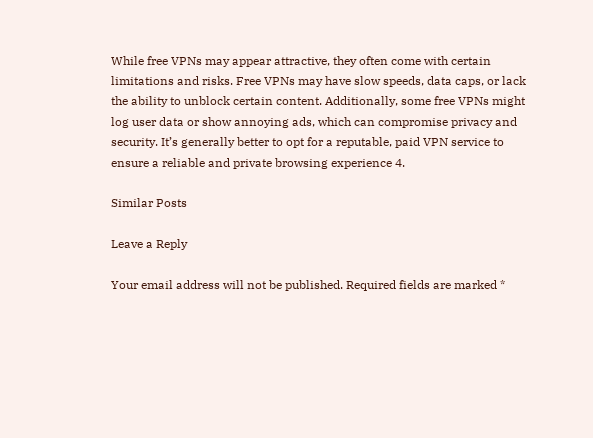While free VPNs may appear attractive, they often come with certain limitations and risks. Free VPNs may have slow speeds, data caps, or lack the ability to unblock certain content. Additionally, some free VPNs might log user data or show annoying ads, which can compromise privacy and security. It’s generally better to opt for a reputable, paid VPN service to ensure a reliable and private browsing experience 4.

Similar Posts

Leave a Reply

Your email address will not be published. Required fields are marked *